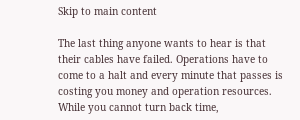Skip to main content

The last thing anyone wants to hear is that their cables have failed. Operations have to come to a halt and every minute that passes is costing you money and operation resources. While you cannot turn back time,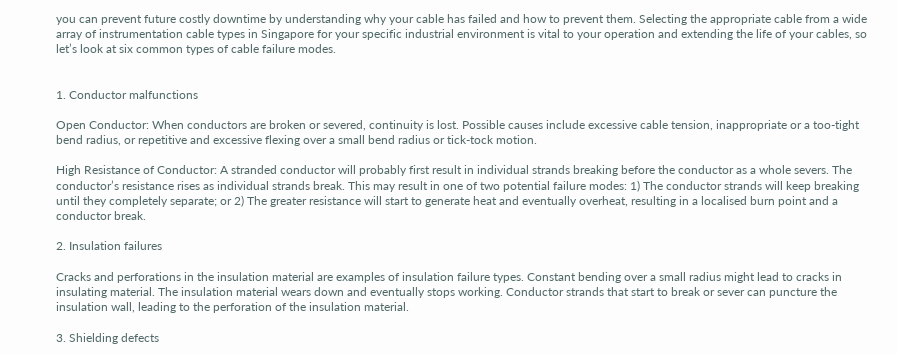you can prevent future costly downtime by understanding why your cable has failed and how to prevent them. Selecting the appropriate cable from a wide array of instrumentation cable types in Singapore for your specific industrial environment is vital to your operation and extending the life of your cables, so let’s look at six common types of cable failure modes.


1. Conductor malfunctions

Open Conductor: When conductors are broken or severed, continuity is lost. Possible causes include excessive cable tension, inappropriate or a too-tight bend radius, or repetitive and excessive flexing over a small bend radius or tick-tock motion.

High Resistance of Conductor: A stranded conductor will probably first result in individual strands breaking before the conductor as a whole severs. The conductor’s resistance rises as individual strands break. This may result in one of two potential failure modes: 1) The conductor strands will keep breaking until they completely separate; or 2) The greater resistance will start to generate heat and eventually overheat, resulting in a localised burn point and a conductor break.

2. Insulation failures

Cracks and perforations in the insulation material are examples of insulation failure types. Constant bending over a small radius might lead to cracks in insulating material. The insulation material wears down and eventually stops working. Conductor strands that start to break or sever can puncture the insulation wall, leading to the perforation of the insulation material.

3. Shielding defects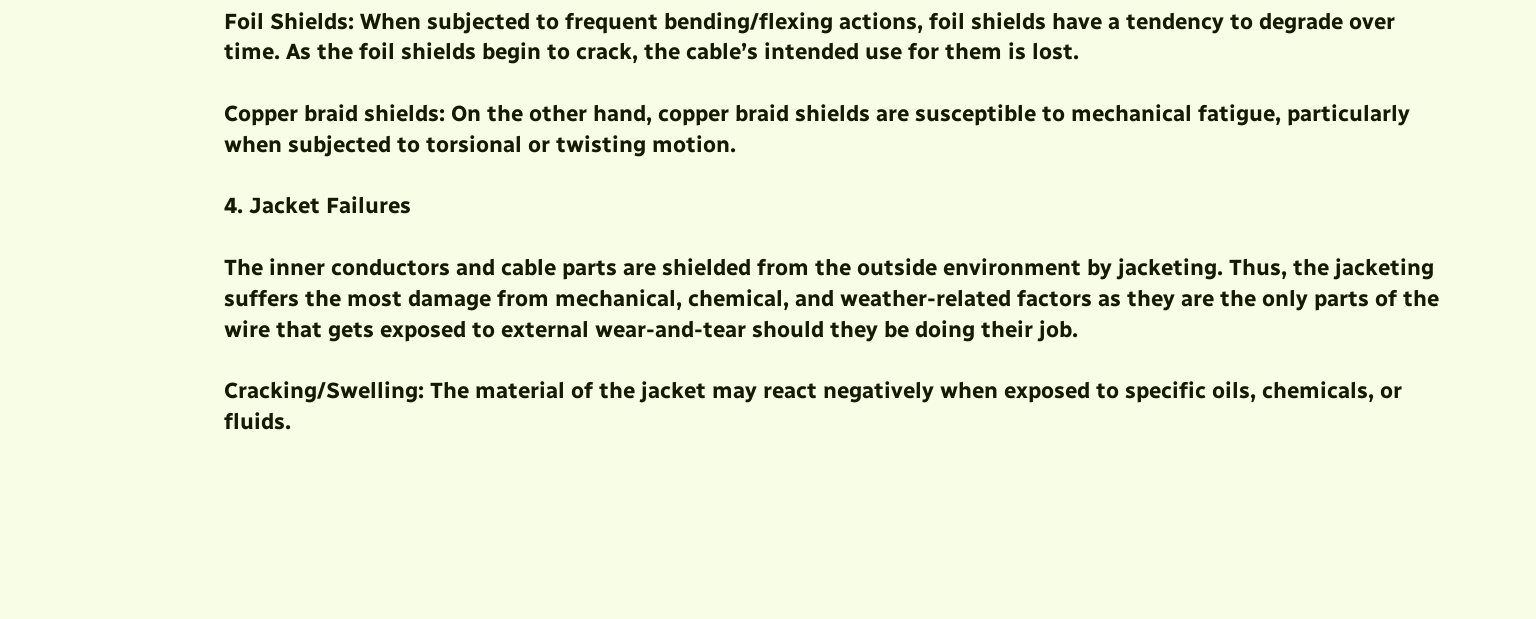Foil Shields: When subjected to frequent bending/flexing actions, foil shields have a tendency to degrade over time. As the foil shields begin to crack, the cable’s intended use for them is lost.

Copper braid shields: On the other hand, copper braid shields are susceptible to mechanical fatigue, particularly when subjected to torsional or twisting motion.

4. Jacket Failures

The inner conductors and cable parts are shielded from the outside environment by jacketing. Thus, the jacketing suffers the most damage from mechanical, chemical, and weather-related factors as they are the only parts of the wire that gets exposed to external wear-and-tear should they be doing their job.

Cracking/Swelling: The material of the jacket may react negatively when exposed to specific oils, chemicals, or fluids.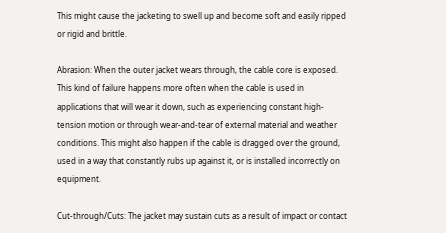This might cause the jacketing to swell up and become soft and easily ripped or rigid and brittle.

Abrasion: When the outer jacket wears through, the cable core is exposed. This kind of failure happens more often when the cable is used in applications that will wear it down, such as experiencing constant high-tension motion or through wear-and-tear of external material and weather conditions. This might also happen if the cable is dragged over the ground, used in a way that constantly rubs up against it, or is installed incorrectly on equipment.

Cut-through/Cuts: The jacket may sustain cuts as a result of impact or contact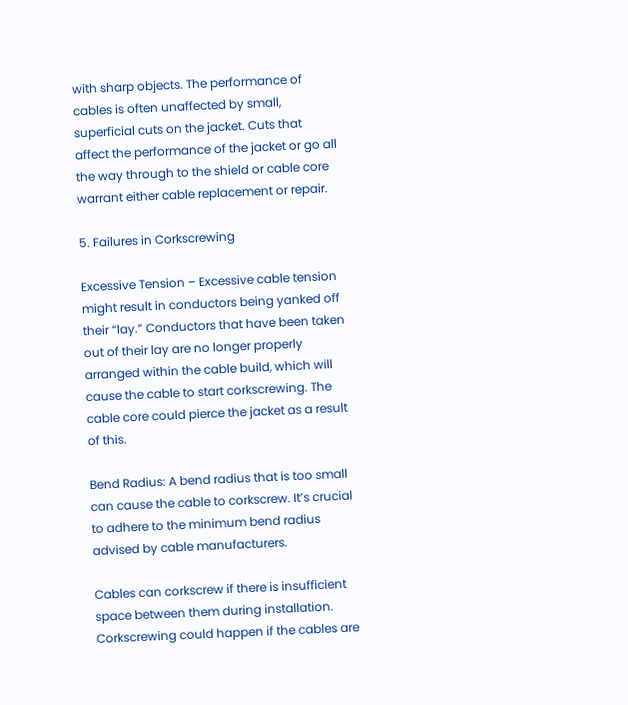with sharp objects. The performance of cables is often unaffected by small, superficial cuts on the jacket. Cuts that affect the performance of the jacket or go all the way through to the shield or cable core warrant either cable replacement or repair.

5. Failures in Corkscrewing

Excessive Tension – Excessive cable tension might result in conductors being yanked off their “lay.” Conductors that have been taken out of their lay are no longer properly arranged within the cable build, which will cause the cable to start corkscrewing. The cable core could pierce the jacket as a result of this.

Bend Radius: A bend radius that is too small can cause the cable to corkscrew. It’s crucial to adhere to the minimum bend radius advised by cable manufacturers.

Cables can corkscrew if there is insufficient space between them during installation. Corkscrewing could happen if the cables are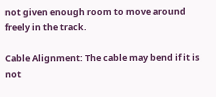not given enough room to move around freely in the track.

Cable Alignment: The cable may bend if it is not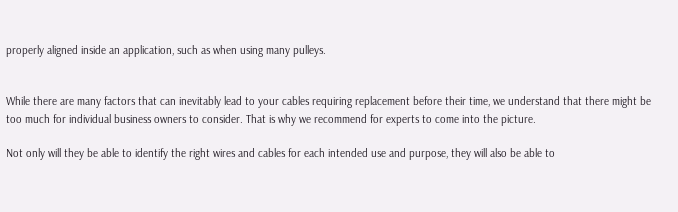properly aligned inside an application, such as when using many pulleys.


While there are many factors that can inevitably lead to your cables requiring replacement before their time, we understand that there might be too much for individual business owners to consider. That is why we recommend for experts to come into the picture.

Not only will they be able to identify the right wires and cables for each intended use and purpose, they will also be able to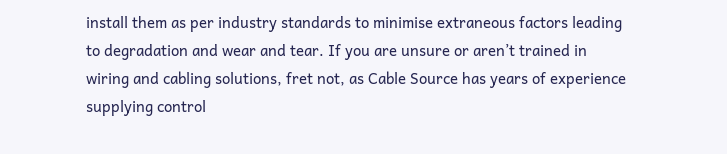install them as per industry standards to minimise extraneous factors leading to degradation and wear and tear. If you are unsure or aren’t trained in wiring and cabling solutions, fret not, as Cable Source has years of experience supplying control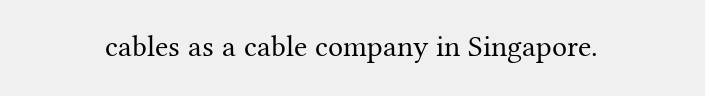cables as a cable company in Singapore.